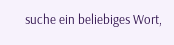suche ein beliebiges Wort,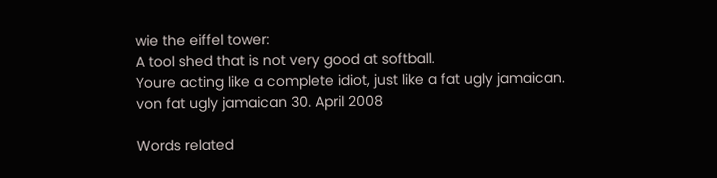wie the eiffel tower:
A tool shed that is not very good at softball.
Youre acting like a complete idiot, just like a fat ugly jamaican.
von fat ugly jamaican 30. April 2008

Words related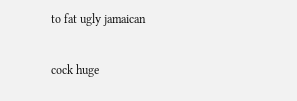to fat ugly jamaican

cock huge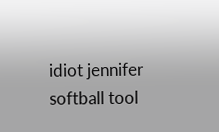idiot jennifer softball tool